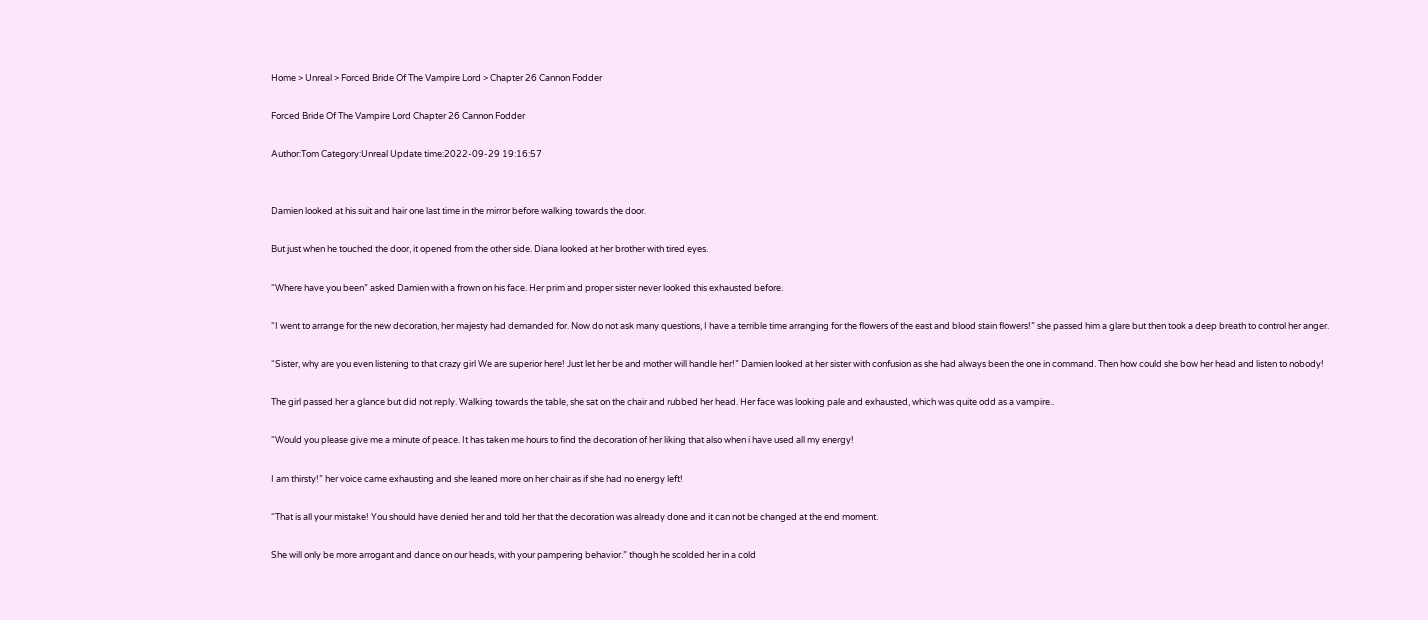Home > Unreal > Forced Bride Of The Vampire Lord > Chapter 26 Cannon Fodder

Forced Bride Of The Vampire Lord Chapter 26 Cannon Fodder

Author:Tom Category:Unreal Update time:2022-09-29 19:16:57


Damien looked at his suit and hair one last time in the mirror before walking towards the door.

But just when he touched the door, it opened from the other side. Diana looked at her brother with tired eyes.

“Where have you been” asked Damien with a frown on his face. Her prim and proper sister never looked this exhausted before.

“I went to arrange for the new decoration, her majesty had demanded for. Now do not ask many questions, I have a terrible time arranging for the flowers of the east and blood stain flowers!” she passed him a glare but then took a deep breath to control her anger.

“Sister, why are you even listening to that crazy girl We are superior here! Just let her be and mother will handle her!” Damien looked at her sister with confusion as she had always been the one in command. Then how could she bow her head and listen to nobody!

The girl passed her a glance but did not reply. Walking towards the table, she sat on the chair and rubbed her head. Her face was looking pale and exhausted, which was quite odd as a vampire..

“Would you please give me a minute of peace. It has taken me hours to find the decoration of her liking that also when i have used all my energy!

I am thirsty!” her voice came exhausting and she leaned more on her chair as if she had no energy left!

“That is all your mistake! You should have denied her and told her that the decoration was already done and it can not be changed at the end moment.

She will only be more arrogant and dance on our heads, with your pampering behavior.” though he scolded her in a cold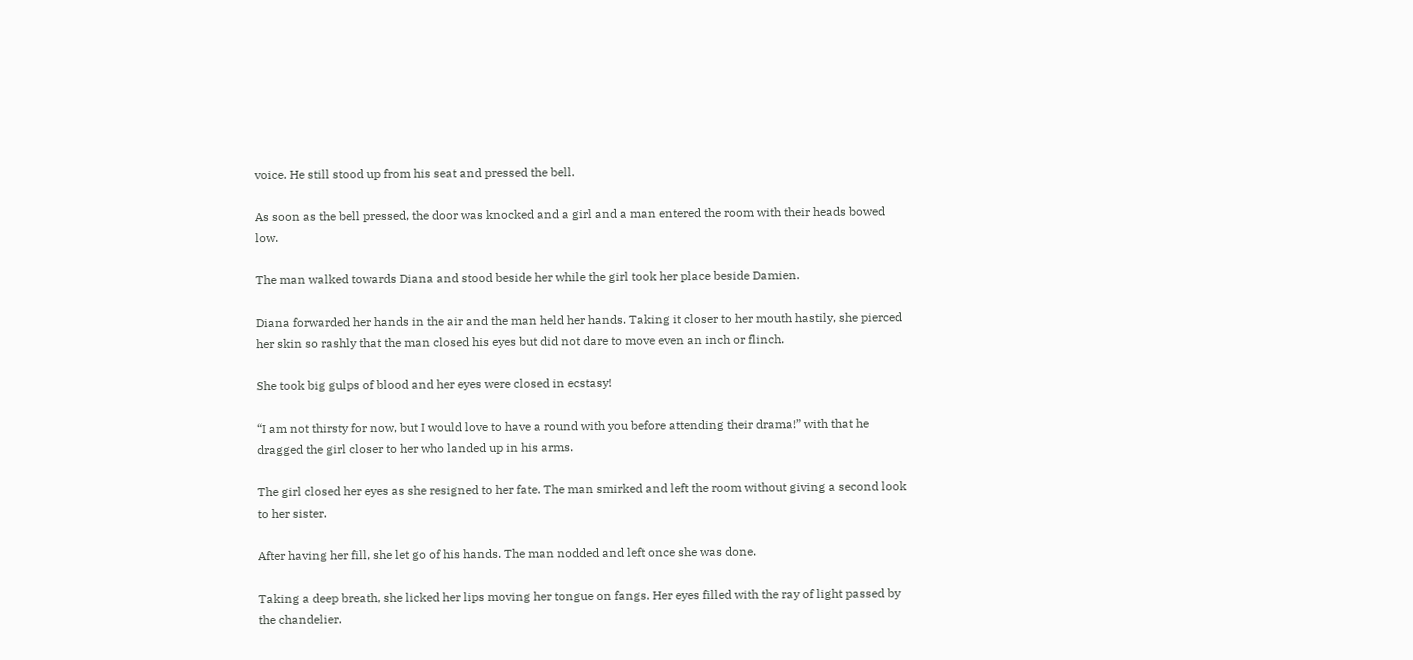voice. He still stood up from his seat and pressed the bell.

As soon as the bell pressed, the door was knocked and a girl and a man entered the room with their heads bowed low.

The man walked towards Diana and stood beside her while the girl took her place beside Damien.

Diana forwarded her hands in the air and the man held her hands. Taking it closer to her mouth hastily, she pierced her skin so rashly that the man closed his eyes but did not dare to move even an inch or flinch.

She took big gulps of blood and her eyes were closed in ecstasy!

“I am not thirsty for now, but I would love to have a round with you before attending their drama!” with that he dragged the girl closer to her who landed up in his arms.

The girl closed her eyes as she resigned to her fate. The man smirked and left the room without giving a second look to her sister.

After having her fill, she let go of his hands. The man nodded and left once she was done.

Taking a deep breath, she licked her lips moving her tongue on fangs. Her eyes filled with the ray of light passed by the chandelier.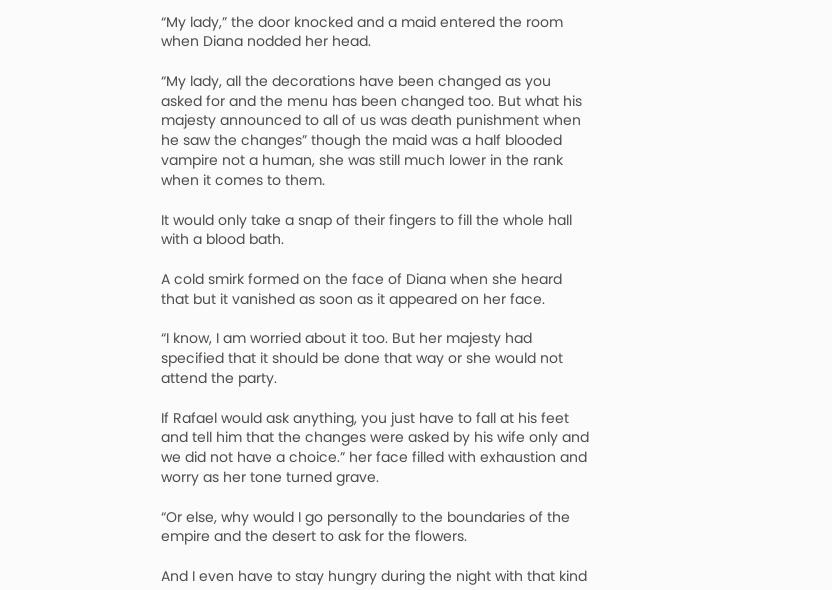“My lady,” the door knocked and a maid entered the room when Diana nodded her head.

“My lady, all the decorations have been changed as you asked for and the menu has been changed too. But what his majesty announced to all of us was death punishment when he saw the changes” though the maid was a half blooded vampire not a human, she was still much lower in the rank when it comes to them.

It would only take a snap of their fingers to fill the whole hall with a blood bath.

A cold smirk formed on the face of Diana when she heard that but it vanished as soon as it appeared on her face.

“I know, I am worried about it too. But her majesty had specified that it should be done that way or she would not attend the party.

If Rafael would ask anything, you just have to fall at his feet and tell him that the changes were asked by his wife only and we did not have a choice.” her face filled with exhaustion and worry as her tone turned grave.

“Or else, why would I go personally to the boundaries of the empire and the desert to ask for the flowers.

And I even have to stay hungry during the night with that kind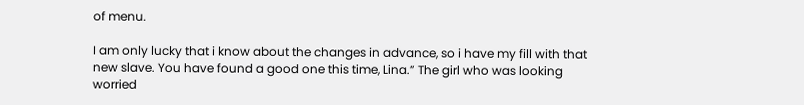of menu.

I am only lucky that i know about the changes in advance, so i have my fill with that new slave. You have found a good one this time, Lina.” The girl who was looking worried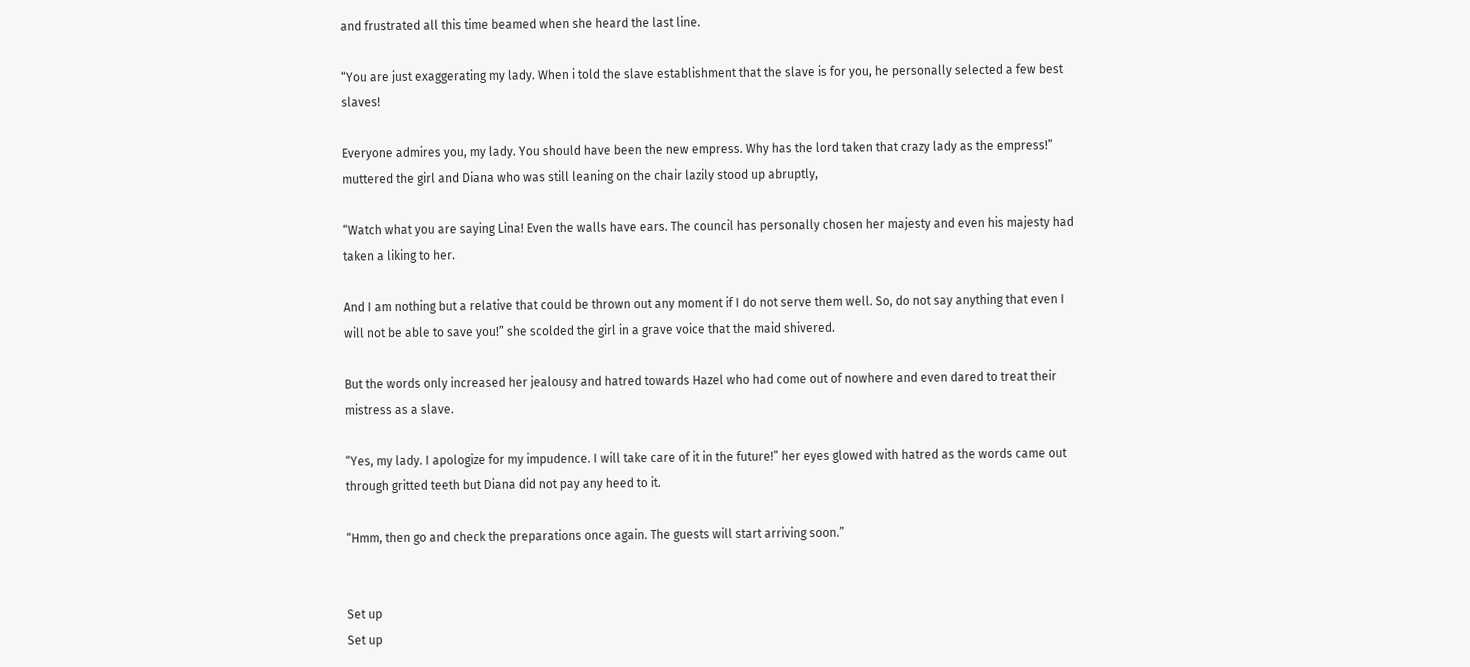and frustrated all this time beamed when she heard the last line.

“You are just exaggerating my lady. When i told the slave establishment that the slave is for you, he personally selected a few best slaves!

Everyone admires you, my lady. You should have been the new empress. Why has the lord taken that crazy lady as the empress!” muttered the girl and Diana who was still leaning on the chair lazily stood up abruptly,

“Watch what you are saying Lina! Even the walls have ears. The council has personally chosen her majesty and even his majesty had taken a liking to her.

And I am nothing but a relative that could be thrown out any moment if I do not serve them well. So, do not say anything that even I will not be able to save you!” she scolded the girl in a grave voice that the maid shivered.

But the words only increased her jealousy and hatred towards Hazel who had come out of nowhere and even dared to treat their mistress as a slave.

“Yes, my lady. I apologize for my impudence. I will take care of it in the future!” her eyes glowed with hatred as the words came out through gritted teeth but Diana did not pay any heed to it.

“Hmm, then go and check the preparations once again. The guests will start arriving soon.”


Set up
Set up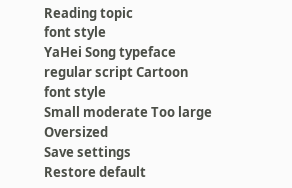Reading topic
font style
YaHei Song typeface regular script Cartoon
font style
Small moderate Too large Oversized
Save settings
Restore default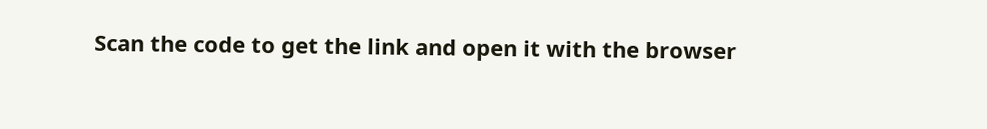Scan the code to get the link and open it with the browser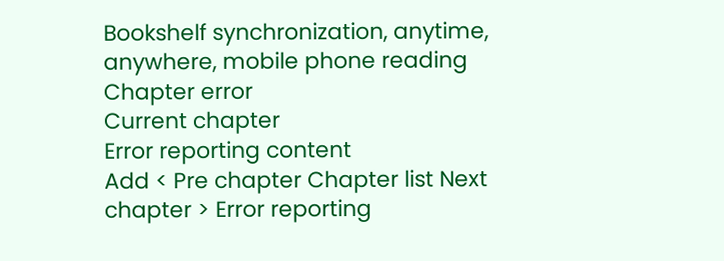Bookshelf synchronization, anytime, anywhere, mobile phone reading
Chapter error
Current chapter
Error reporting content
Add < Pre chapter Chapter list Next chapter > Error reporting